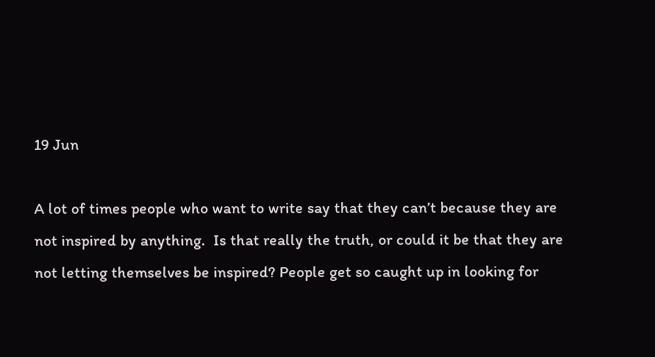19 Jun

A lot of times people who want to write say that they can’t because they are not inspired by anything.  Is that really the truth, or could it be that they are not letting themselves be inspired? People get so caught up in looking for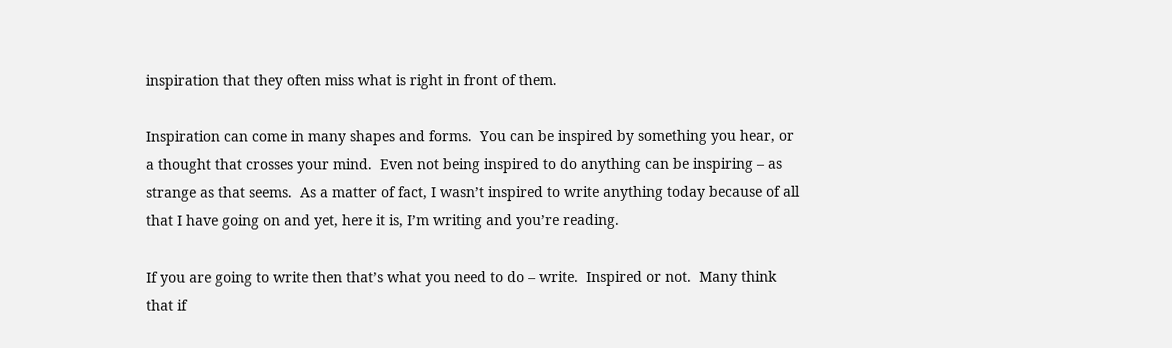inspiration that they often miss what is right in front of them.

Inspiration can come in many shapes and forms.  You can be inspired by something you hear, or a thought that crosses your mind.  Even not being inspired to do anything can be inspiring – as strange as that seems.  As a matter of fact, I wasn’t inspired to write anything today because of all that I have going on and yet, here it is, I’m writing and you’re reading.

If you are going to write then that’s what you need to do – write.  Inspired or not.  Many think that if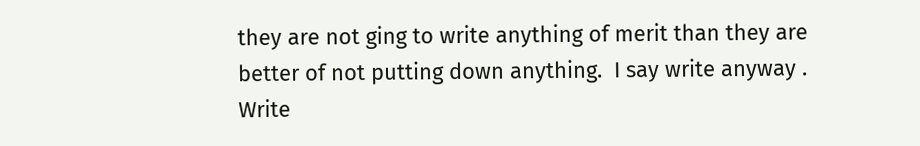they are not ging to write anything of merit than they are better of not putting down anything.  I say write anyway .  Write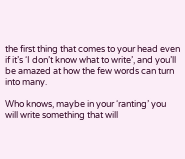the first thing that comes to your head even if it’s ‘I don’t know what to write’, and you’ll be amazed at how the few words can turn into many.

Who knows, maybe in your ‘ranting’ you will write something that will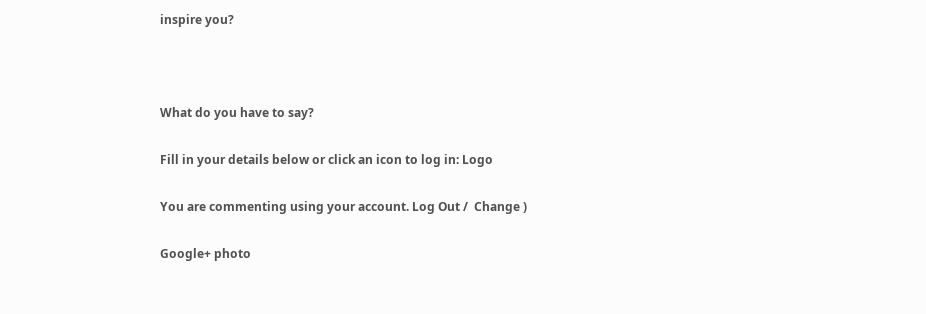inspire you?



What do you have to say?

Fill in your details below or click an icon to log in: Logo

You are commenting using your account. Log Out /  Change )

Google+ photo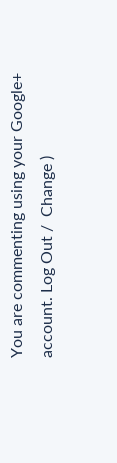You are commenting using your Google+ account. Log Out /  Change )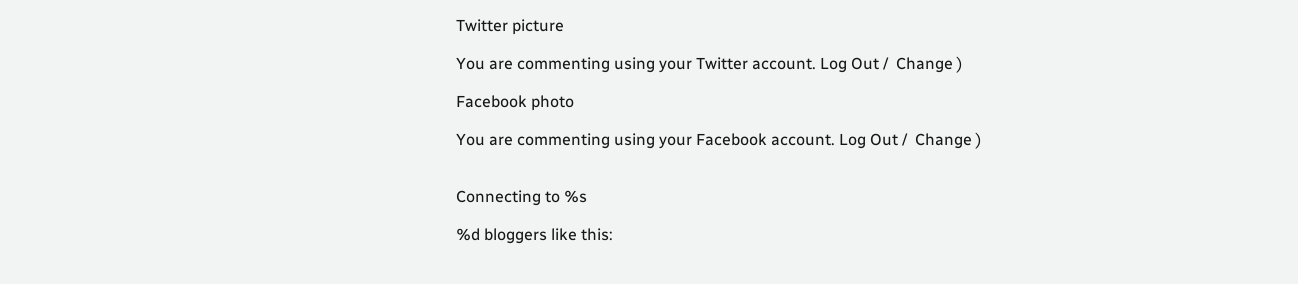Twitter picture

You are commenting using your Twitter account. Log Out /  Change )

Facebook photo

You are commenting using your Facebook account. Log Out /  Change )


Connecting to %s

%d bloggers like this: